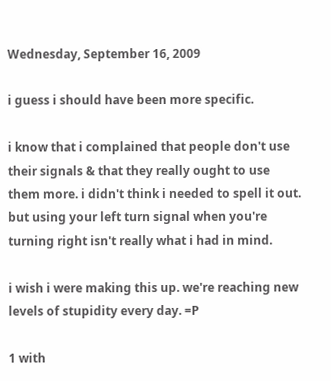Wednesday, September 16, 2009

i guess i should have been more specific.

i know that i complained that people don't use their signals & that they really ought to use them more. i didn't think i needed to spell it out. but using your left turn signal when you're turning right isn't really what i had in mind.

i wish i were making this up. we're reaching new levels of stupidity every day. =P

1 with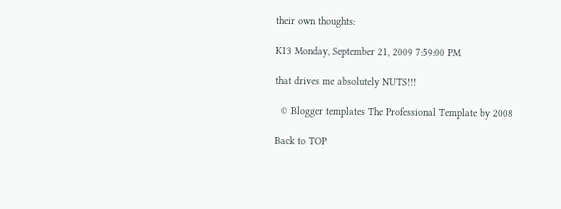their own thoughts:

K13 Monday, September 21, 2009 7:59:00 PM

that drives me absolutely NUTS!!!

  © Blogger templates The Professional Template by 2008

Back to TOP